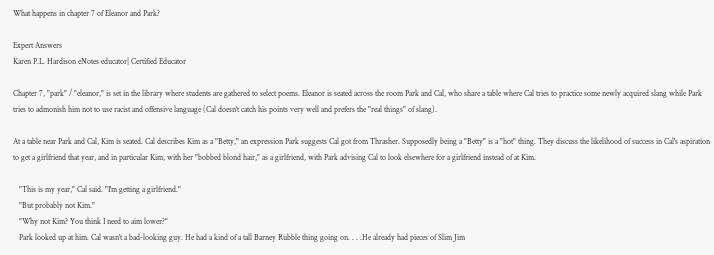What happens in chapter 7 of Eleanor and Park?

Expert Answers
Karen P.L. Hardison eNotes educator| Certified Educator

Chapter 7, "park" / "eleanor," is set in the library where students are gathered to select poems. Eleanor is seated across the room Park and Cal, who share a table where Cal tries to practice some newly acquired slang while Park tries to admonish him not to use racist and offensive language (Cal doesn't catch his points very well and prefers the "real things" of slang).

At a table near Park and Cal, Kim is seated. Cal describes Kim as a "Betty," an expression Park suggests Cal got from Thrasher. Supposedly being a "Betty" is a "hot" thing. They discuss the likelihood of success in Cal's aspiration to get a girlfriend that year, and in particular Kim, with her "bobbed blond hair," as a girlfriend, with Park advising Cal to look elsewhere for a girlfriend instead of at Kim.

   "This is my year," Cal said. "I'm getting a girlfriend."
   "But probably not Kim."
   "Why not Kim? You think I need to aim lower?"
   Park looked up at him. Cal wasn't a bad-looking guy. He had a kind of a tall Barney Rubble thing going on. . . .He already had pieces of Slim Jim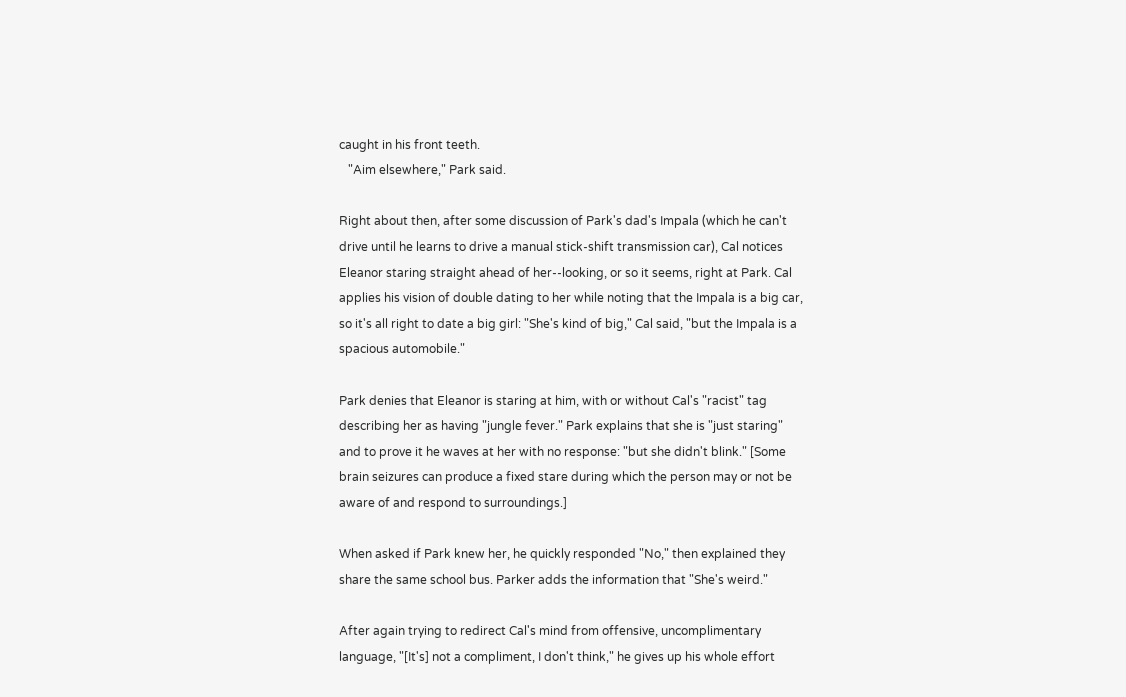caught in his front teeth.
   "Aim elsewhere," Park said.

Right about then, after some discussion of Park's dad's Impala (which he can't drive until he learns to drive a manual stick-shift transmission car), Cal notices Eleanor staring straight ahead of her--looking, or so it seems, right at Park. Cal applies his vision of double dating to her while noting that the Impala is a big car, so it's all right to date a big girl: "She's kind of big," Cal said, "but the Impala is a spacious automobile."

Park denies that Eleanor is staring at him, with or without Cal's "racist" tag describing her as having "jungle fever." Park explains that she is "just staring" and to prove it he waves at her with no response: "but she didn't blink." [Some brain seizures can produce a fixed stare during which the person may or not be aware of and respond to surroundings.]

When asked if Park knew her, he quickly responded "No," then explained they share the same school bus. Parker adds the information that "She's weird."

After again trying to redirect Cal's mind from offensive, uncomplimentary language, "[It's] not a compliment, I don't think," he gives up his whole effort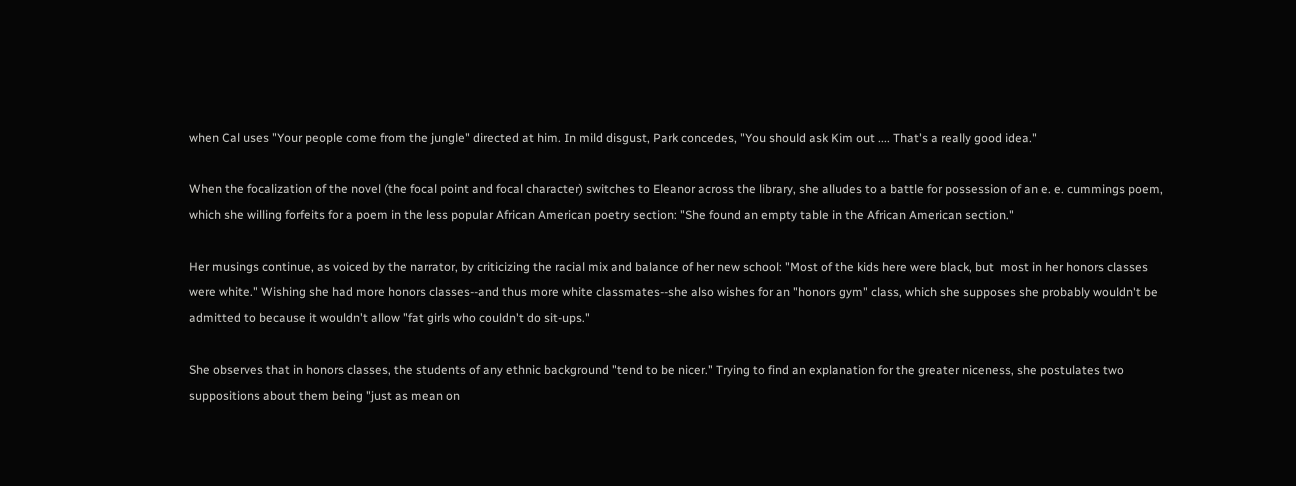when Cal uses "Your people come from the jungle" directed at him. In mild disgust, Park concedes, "You should ask Kim out .... That's a really good idea."

When the focalization of the novel (the focal point and focal character) switches to Eleanor across the library, she alludes to a battle for possession of an e. e. cummings poem, which she willing forfeits for a poem in the less popular African American poetry section: "She found an empty table in the African American section."

Her musings continue, as voiced by the narrator, by criticizing the racial mix and balance of her new school: "Most of the kids here were black, but  most in her honors classes were white." Wishing she had more honors classes--and thus more white classmates--she also wishes for an "honors gym" class, which she supposes she probably wouldn't be admitted to because it wouldn't allow "fat girls who couldn't do sit-ups."

She observes that in honors classes, the students of any ethnic background "tend to be nicer." Trying to find an explanation for the greater niceness, she postulates two suppositions about them being "just as mean on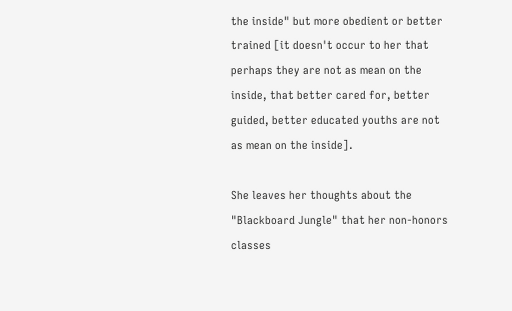the inside" but more obedient or better trained [it doesn't occur to her that perhaps they are not as mean on the inside, that better cared for, better guided, better educated youths are not as mean on the inside].

She leaves her thoughts about the "Blackboard Jungle" that her non-honors classes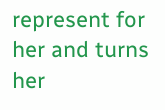represent for her and turns her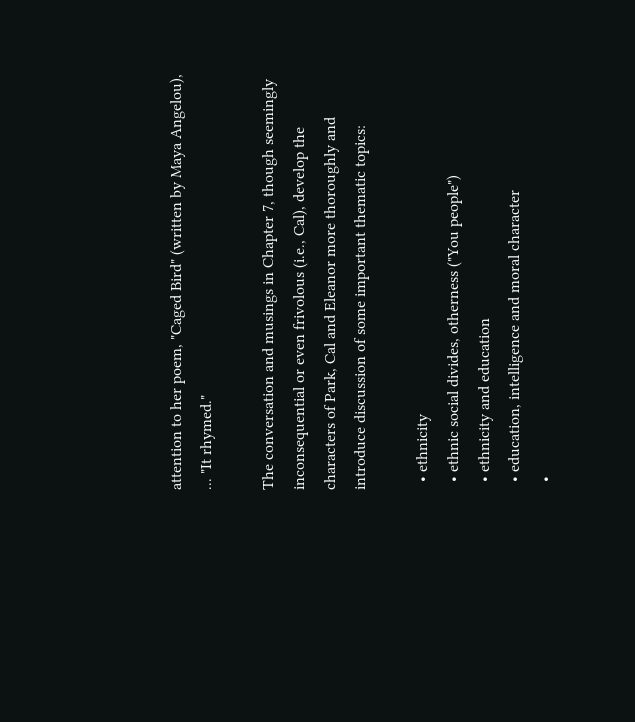attention to her poem, "Caged Bird" (written by Maya Angelou), ... "It rhymed."

The conversation and musings in Chapter 7, though seemingly inconsequential or even frivolous (i.e., Cal), develop the characters of Park, Cal and Eleanor more thoroughly and introduce discussion of some important thematic topics:

  • ethnicity
  • ethnic social divides, otherness ("You people")
  • ethnicity and education
  • education, intelligence and moral character
  •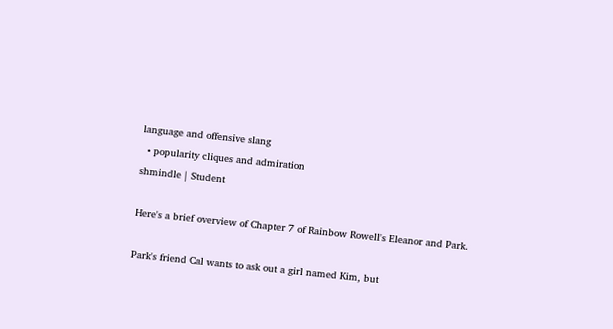language and offensive slang
  • popularity cliques and admiration
shmindle | Student

Here's a brief overview of Chapter 7 of Rainbow Rowell's Eleanor and Park.

Park's friend Cal wants to ask out a girl named Kim, but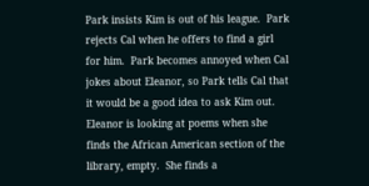Park insists Kim is out of his league.  Park rejects Cal when he offers to find a girl for him.  Park becomes annoyed when Cal jokes about Eleanor, so Park tells Cal that it would be a good idea to ask Kim out.  Eleanor is looking at poems when she finds the African American section of the library, empty.  She finds a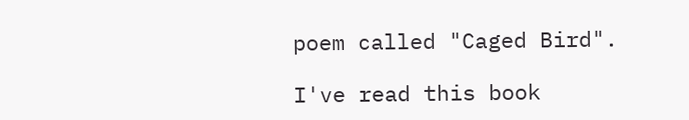poem called "Caged Bird".

I've read this book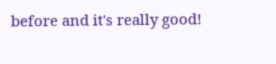before and it's really good!